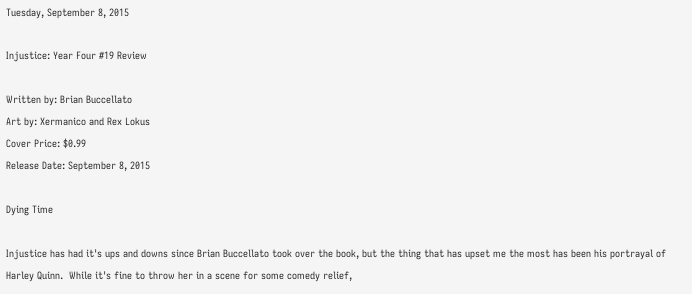Tuesday, September 8, 2015

Injustice: Year Four #19 Review

Written by: Brian Buccellato
Art by: Xermanico and Rex Lokus
Cover Price: $0.99
Release Date: September 8, 2015

Dying Time

Injustice has had it's ups and downs since Brian Buccellato took over the book, but the thing that has upset me the most has been his portrayal of Harley Quinn.  While it's fine to throw her in a scene for some comedy relief,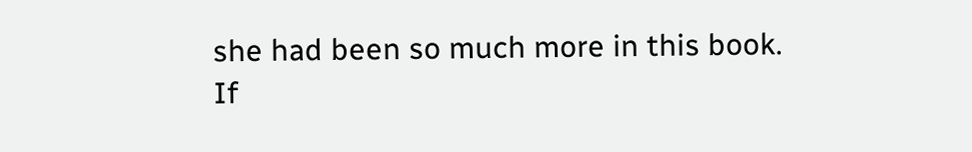she had been so much more in this book.  If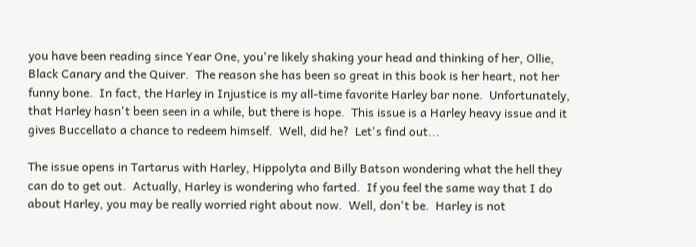you have been reading since Year One, you're likely shaking your head and thinking of her, Ollie, Black Canary and the Quiver.  The reason she has been so great in this book is her heart, not her funny bone.  In fact, the Harley in Injustice is my all-time favorite Harley bar none.  Unfortunately, that Harley hasn't been seen in a while, but there is hope.  This issue is a Harley heavy issue and it gives Buccellato a chance to redeem himself.  Well, did he?  Let's find out...

The issue opens in Tartarus with Harley, Hippolyta and Billy Batson wondering what the hell they can do to get out.  Actually, Harley is wondering who farted.  If you feel the same way that I do about Harley, you may be really worried right about now.  Well, don't be.  Harley is not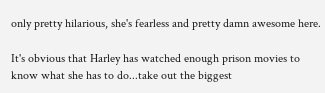only pretty hilarious, she's fearless and pretty damn awesome here.

It's obvious that Harley has watched enough prison movies to know what she has to do...take out the biggest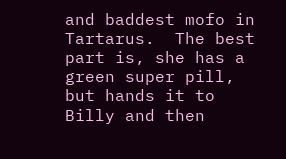and baddest mofo in Tartarus.  The best part is, she has a green super pill, but hands it to Billy and then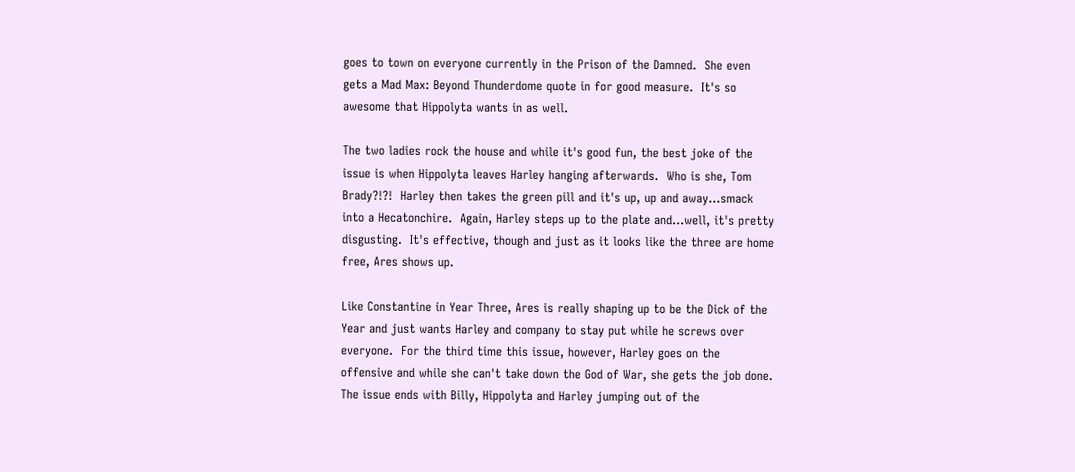goes to town on everyone currently in the Prison of the Damned.  She even gets a Mad Max: Beyond Thunderdome quote in for good measure.  It's so awesome that Hippolyta wants in as well.

The two ladies rock the house and while it's good fun, the best joke of the issue is when Hippolyta leaves Harley hanging afterwards.  Who is she, Tom Brady?!?!  Harley then takes the green pill and it's up, up and away...smack into a Hecatonchire.  Again, Harley steps up to the plate and...well, it's pretty disgusting.  It's effective, though and just as it looks like the three are home free, Ares shows up.

Like Constantine in Year Three, Ares is really shaping up to be the Dick of the Year and just wants Harley and company to stay put while he screws over everyone.  For the third time this issue, however, Harley goes on the offensive and while she can't take down the God of War, she gets the job done.  The issue ends with Billy, Hippolyta and Harley jumping out of the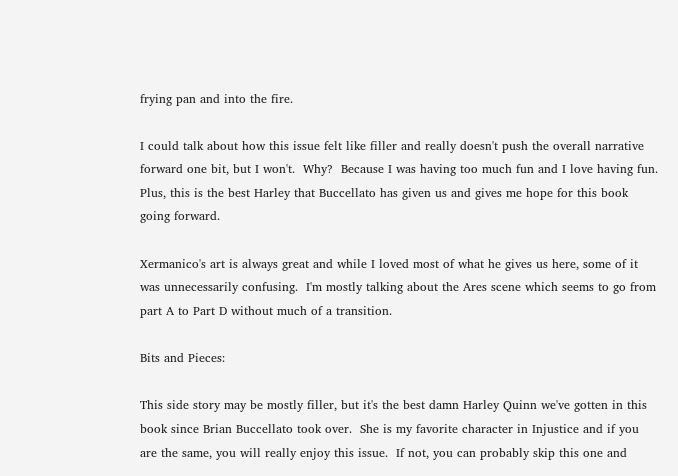frying pan and into the fire.

I could talk about how this issue felt like filler and really doesn't push the overall narrative forward one bit, but I won't.  Why?  Because I was having too much fun and I love having fun.  Plus, this is the best Harley that Buccellato has given us and gives me hope for this book going forward.

Xermanico's art is always great and while I loved most of what he gives us here, some of it was unnecessarily confusing.  I'm mostly talking about the Ares scene which seems to go from part A to Part D without much of a transition.

Bits and Pieces:

This side story may be mostly filler, but it's the best damn Harley Quinn we've gotten in this book since Brian Buccellato took over.  She is my favorite character in Injustice and if you are the same, you will really enjoy this issue.  If not, you can probably skip this one and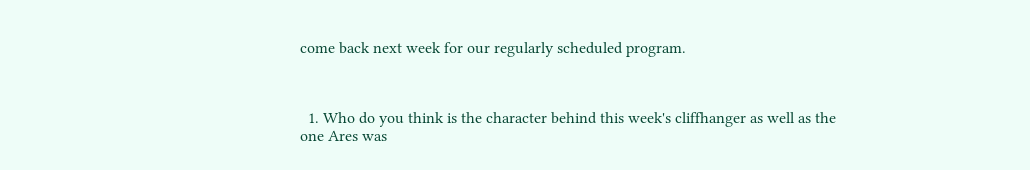come back next week for our regularly scheduled program.



  1. Who do you think is the character behind this week's cliffhanger as well as the one Ares was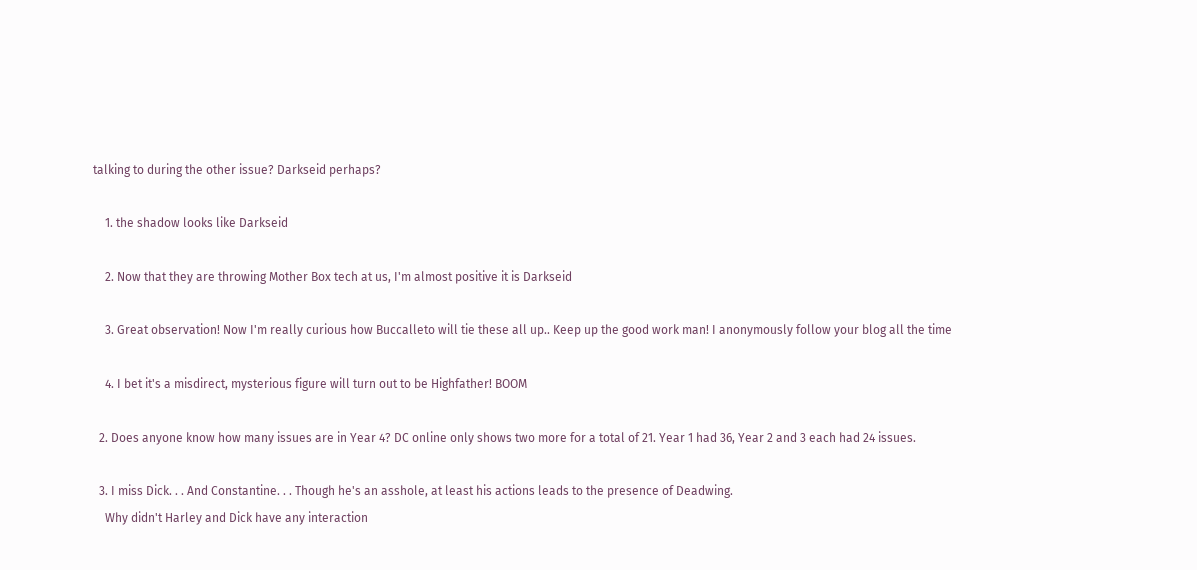talking to during the other issue? Darkseid perhaps?

    1. the shadow looks like Darkseid

    2. Now that they are throwing Mother Box tech at us, I'm almost positive it is Darkseid

    3. Great observation! Now I'm really curious how Buccalleto will tie these all up.. Keep up the good work man! I anonymously follow your blog all the time

    4. I bet it's a misdirect, mysterious figure will turn out to be Highfather! BOOM

  2. Does anyone know how many issues are in Year 4? DC online only shows two more for a total of 21. Year 1 had 36, Year 2 and 3 each had 24 issues.

  3. I miss Dick. . . And Constantine. . . Though he's an asshole, at least his actions leads to the presence of Deadwing.
    Why didn't Harley and Dick have any interaction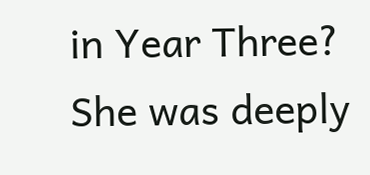in Year Three? She was deeply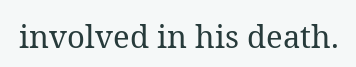involved in his death.